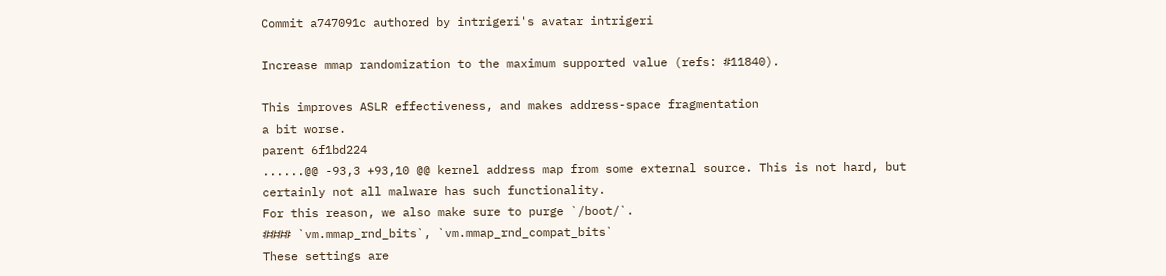Commit a747091c authored by intrigeri's avatar intrigeri

Increase mmap randomization to the maximum supported value (refs: #11840).

This improves ASLR effectiveness, and makes address-space fragmentation
a bit worse.
parent 6f1bd224
......@@ -93,3 +93,10 @@ kernel address map from some external source. This is not hard, but
certainly not all malware has such functionality.
For this reason, we also make sure to purge `/boot/`.
#### `vm.mmap_rnd_bits`, `vm.mmap_rnd_compat_bits`
These settings are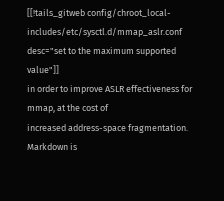[[!tails_gitweb config/chroot_local-includes/etc/sysctl.d/mmap_aslr.conf desc="set to the maximum supported value"]]
in order to improve ASLR effectiveness for mmap, at the cost of
increased address-space fragmentation.
Markdown is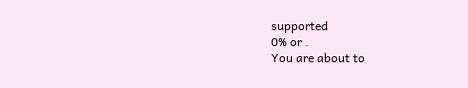supported
0% or .
You are about to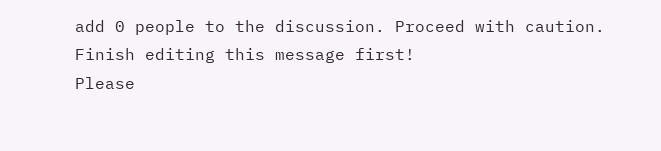add 0 people to the discussion. Proceed with caution.
Finish editing this message first!
Please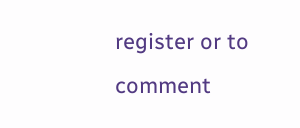register or to comment